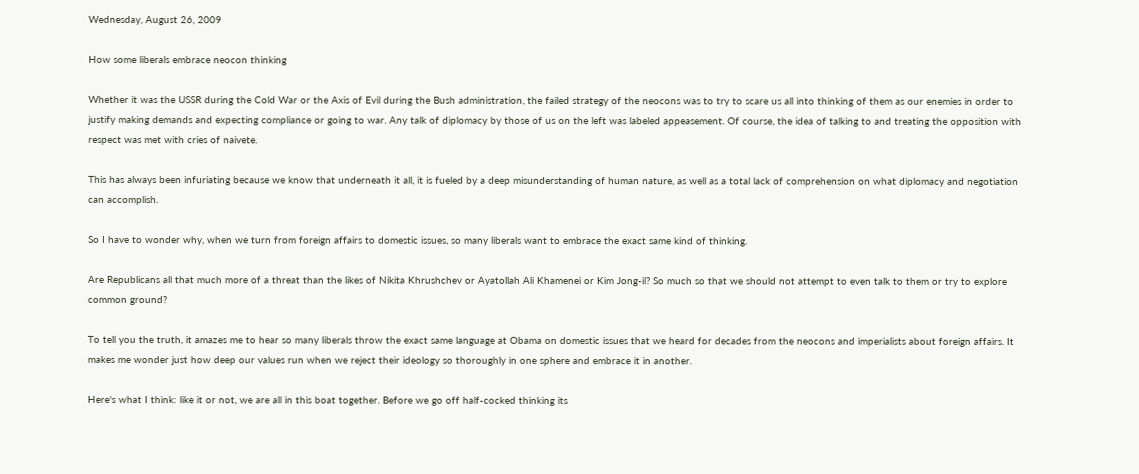Wednesday, August 26, 2009

How some liberals embrace neocon thinking

Whether it was the USSR during the Cold War or the Axis of Evil during the Bush administration, the failed strategy of the neocons was to try to scare us all into thinking of them as our enemies in order to justify making demands and expecting compliance or going to war. Any talk of diplomacy by those of us on the left was labeled appeasement. Of course, the idea of talking to and treating the opposition with respect was met with cries of naivete.

This has always been infuriating because we know that underneath it all, it is fueled by a deep misunderstanding of human nature, as well as a total lack of comprehension on what diplomacy and negotiation can accomplish.

So I have to wonder why, when we turn from foreign affairs to domestic issues, so many liberals want to embrace the exact same kind of thinking.

Are Republicans all that much more of a threat than the likes of Nikita Khrushchev or Ayatollah Ali Khamenei or Kim Jong-il? So much so that we should not attempt to even talk to them or try to explore common ground?

To tell you the truth, it amazes me to hear so many liberals throw the exact same language at Obama on domestic issues that we heard for decades from the neocons and imperialists about foreign affairs. It makes me wonder just how deep our values run when we reject their ideology so thoroughly in one sphere and embrace it in another.

Here's what I think: like it or not, we are all in this boat together. Before we go off half-cocked thinking its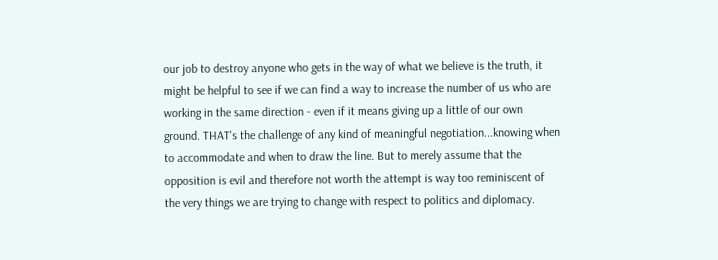our job to destroy anyone who gets in the way of what we believe is the truth, it might be helpful to see if we can find a way to increase the number of us who are working in the same direction - even if it means giving up a little of our own ground. THAT's the challenge of any kind of meaningful negotiation...knowing when to accommodate and when to draw the line. But to merely assume that the opposition is evil and therefore not worth the attempt is way too reminiscent of the very things we are trying to change with respect to politics and diplomacy.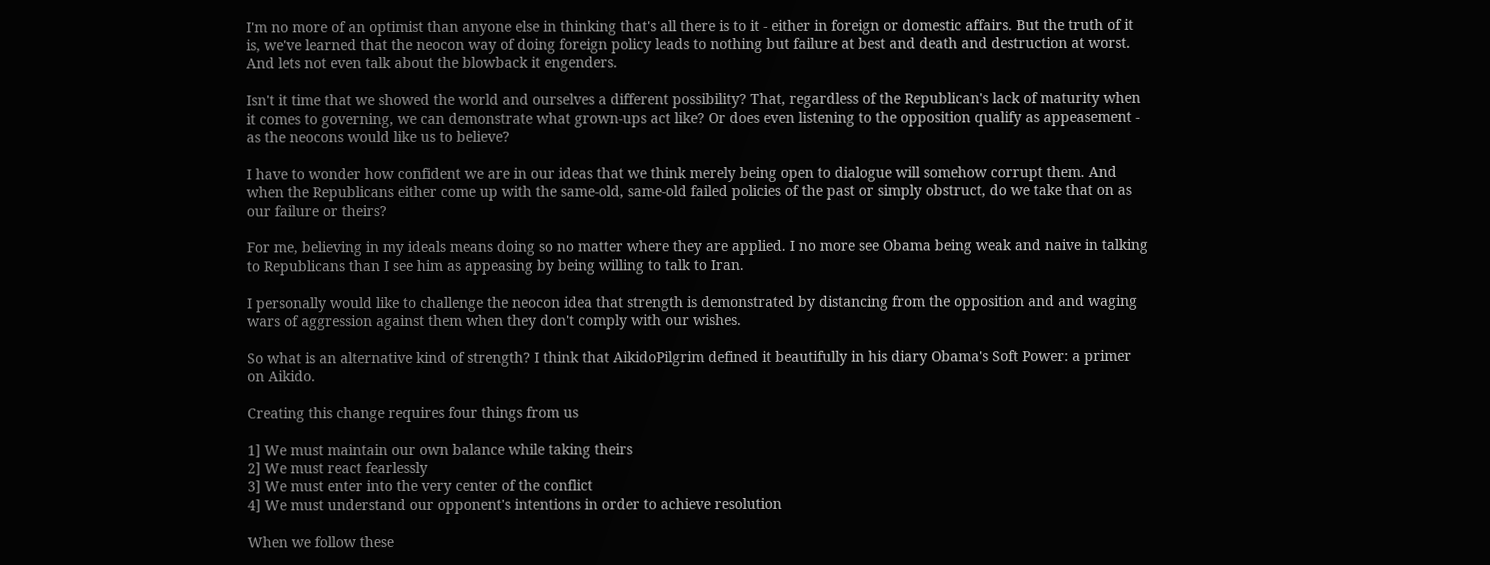I'm no more of an optimist than anyone else in thinking that's all there is to it - either in foreign or domestic affairs. But the truth of it is, we've learned that the neocon way of doing foreign policy leads to nothing but failure at best and death and destruction at worst. And lets not even talk about the blowback it engenders.

Isn't it time that we showed the world and ourselves a different possibility? That, regardless of the Republican's lack of maturity when it comes to governing, we can demonstrate what grown-ups act like? Or does even listening to the opposition qualify as appeasement - as the neocons would like us to believe?

I have to wonder how confident we are in our ideas that we think merely being open to dialogue will somehow corrupt them. And when the Republicans either come up with the same-old, same-old failed policies of the past or simply obstruct, do we take that on as our failure or theirs?

For me, believing in my ideals means doing so no matter where they are applied. I no more see Obama being weak and naive in talking to Republicans than I see him as appeasing by being willing to talk to Iran.

I personally would like to challenge the neocon idea that strength is demonstrated by distancing from the opposition and and waging wars of aggression against them when they don't comply with our wishes.

So what is an alternative kind of strength? I think that AikidoPilgrim defined it beautifully in his diary Obama's Soft Power: a primer on Aikido.

Creating this change requires four things from us

1] We must maintain our own balance while taking theirs
2] We must react fearlessly
3] We must enter into the very center of the conflict
4] We must understand our opponent's intentions in order to achieve resolution

When we follow these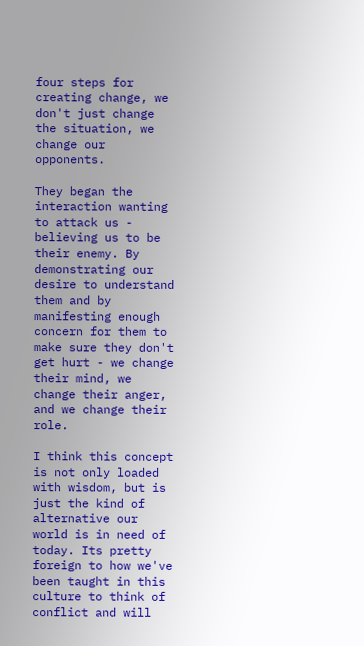four steps for creating change, we don't just change the situation, we change our opponents.

They began the interaction wanting to attack us - believing us to be their enemy. By demonstrating our desire to understand them and by manifesting enough concern for them to make sure they don't get hurt - we change their mind, we change their anger, and we change their role.

I think this concept is not only loaded with wisdom, but is just the kind of alternative our world is in need of today. Its pretty foreign to how we've been taught in this culture to think of conflict and will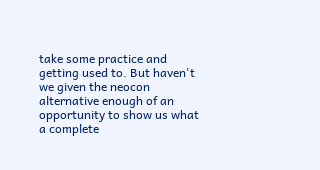take some practice and getting used to. But haven't we given the neocon alternative enough of an opportunity to show us what a complete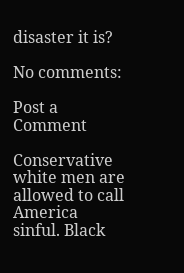disaster it is?

No comments:

Post a Comment

Conservative white men are allowed to call America sinful. Black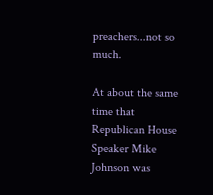preachers...not so much.

At about the same time that Republican House Speaker Mike Johnson was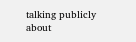talking publicly about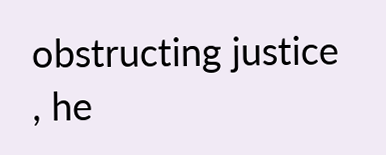obstructing justice , he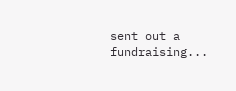sent out a fundraising...